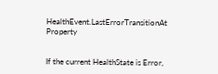HealthEvent.LastErrorTransitionAt Property


If the current HealthState is Error,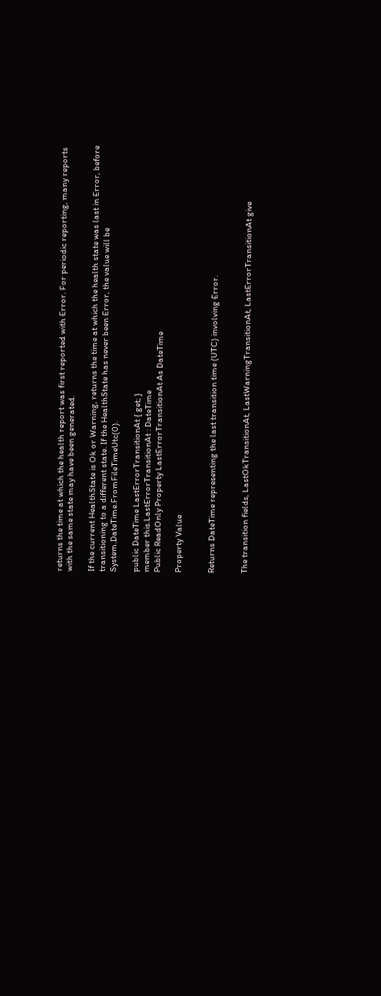returns the time at which the health report was first reported with Error. For periodic reporting, many reports with the same state may have been generated.

If the current HealthState is Ok or Warning, returns the time at which the health state was last in Error, before transitioning to a different state. If the HealthState has never been Error, the value will be System.DateTime.FromFileTimeUtc(0).

public DateTime LastErrorTransitionAt { get; }
member this.LastErrorTransitionAt : DateTime
Public ReadOnly Property LastErrorTransitionAt As DateTime

Property Value


Returns DateTime representing the last transition time (UTC) involving Error.


The transition fields, LastOkTransitionAt, LastWarningTransitionAt, LastErrorTransitionAt give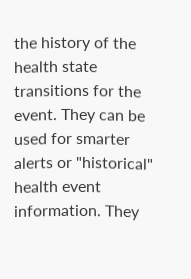the history of the health state transitions for the event. They can be used for smarter alerts or "historical" health event information. They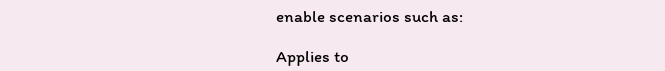enable scenarios such as:

Applies to